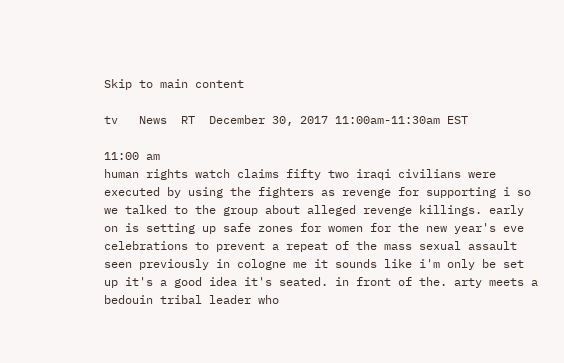Skip to main content

tv   News  RT  December 30, 2017 11:00am-11:30am EST

11:00 am
human rights watch claims fifty two iraqi civilians were executed by using the fighters as revenge for supporting i so we talked to the group about alleged revenge killings. early on is setting up safe zones for women for the new year's eve celebrations to prevent a repeat of the mass sexual assault seen previously in cologne me it sounds like i'm only be set up it's a good idea it's seated. in front of the. arty meets a bedouin tribal leader who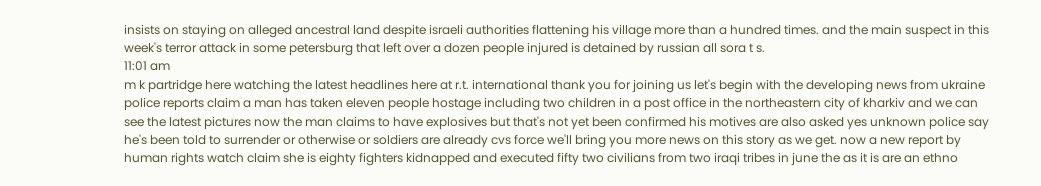insists on staying on alleged ancestral land despite israeli authorities flattening his village more than a hundred times. and the main suspect in this week's terror attack in some petersburg that left over a dozen people injured is detained by russian all sora t s.
11:01 am
m k partridge here watching the latest headlines here at r.t. international thank you for joining us let's begin with the developing news from ukraine police reports claim a man has taken eleven people hostage including two children in a post office in the northeastern city of kharkiv and we can see the latest pictures now the man claims to have explosives but that's not yet been confirmed his motives are also asked yes unknown police say he's been told to surrender or otherwise or soldiers are already cvs force we'll bring you more news on this story as we get. now a new report by human rights watch claim she is eighty fighters kidnapped and executed fifty two civilians from two iraqi tribes in june the as it is are an ethno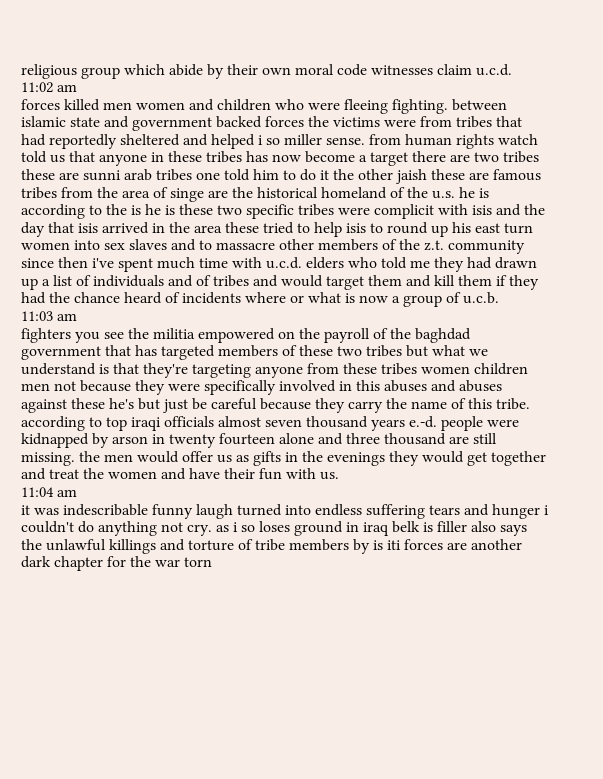religious group which abide by their own moral code witnesses claim u.c.d.
11:02 am
forces killed men women and children who were fleeing fighting. between islamic state and government backed forces the victims were from tribes that had reportedly sheltered and helped i so miller sense. from human rights watch told us that anyone in these tribes has now become a target there are two tribes these are sunni arab tribes one told him to do it the other jaish these are famous tribes from the area of singe are the historical homeland of the u.s. he is according to the is he is these two specific tribes were complicit with isis and the day that isis arrived in the area these tried to help isis to round up his east turn women into sex slaves and to massacre other members of the z.t. community since then i've spent much time with u.c.d. elders who told me they had drawn up a list of individuals and of tribes and would target them and kill them if they had the chance heard of incidents where or what is now a group of u.c.b.
11:03 am
fighters you see the militia empowered on the payroll of the baghdad government that has targeted members of these two tribes but what we understand is that they're targeting anyone from these tribes women children men not because they were specifically involved in this abuses and abuses against these he's but just be careful because they carry the name of this tribe. according to top iraqi officials almost seven thousand years e.-d. people were kidnapped by arson in twenty fourteen alone and three thousand are still missing. the men would offer us as gifts in the evenings they would get together and treat the women and have their fun with us.
11:04 am
it was indescribable funny laugh turned into endless suffering tears and hunger i couldn't do anything not cry. as i so loses ground in iraq belk is filler also says the unlawful killings and torture of tribe members by is iti forces are another dark chapter for the war torn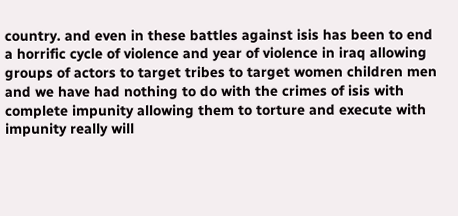country. and even in these battles against isis has been to end a horrific cycle of violence and year of violence in iraq allowing groups of actors to target tribes to target women children men and we have had nothing to do with the crimes of isis with complete impunity allowing them to torture and execute with impunity really will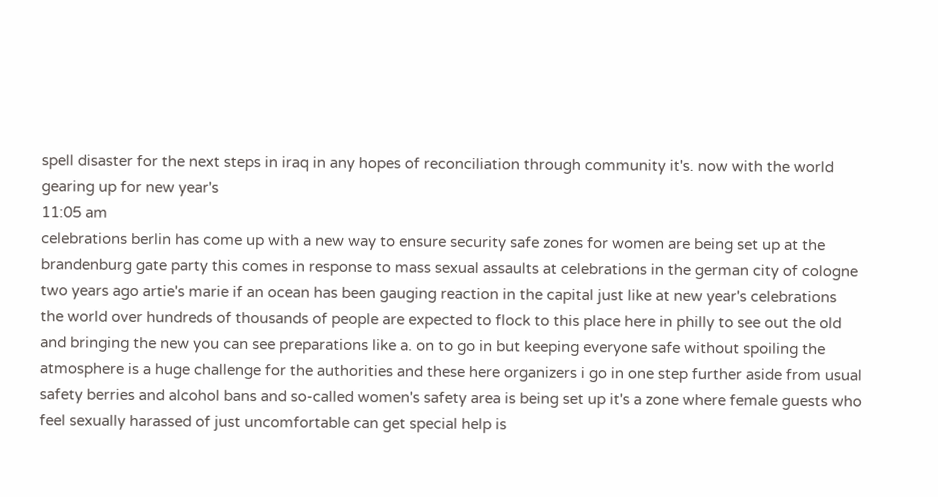spell disaster for the next steps in iraq in any hopes of reconciliation through community it's. now with the world gearing up for new year's
11:05 am
celebrations berlin has come up with a new way to ensure security safe zones for women are being set up at the brandenburg gate party this comes in response to mass sexual assaults at celebrations in the german city of cologne two years ago artie's marie if an ocean has been gauging reaction in the capital just like at new year's celebrations the world over hundreds of thousands of people are expected to flock to this place here in philly to see out the old and bringing the new you can see preparations like a. on to go in but keeping everyone safe without spoiling the atmosphere is a huge challenge for the authorities and these here organizers i go in one step further aside from usual safety berries and alcohol bans and so-called women's safety area is being set up it's a zone where female guests who feel sexually harassed of just uncomfortable can get special help is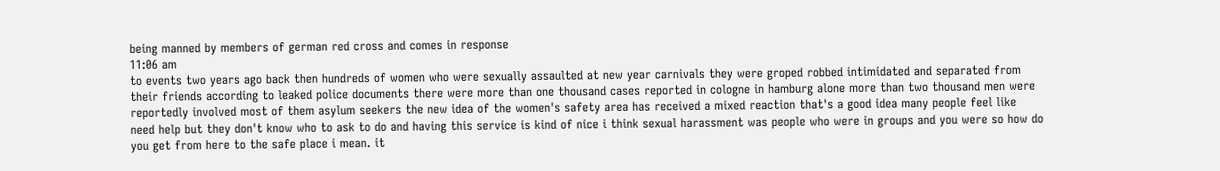being manned by members of german red cross and comes in response
11:06 am
to events two years ago back then hundreds of women who were sexually assaulted at new year carnivals they were groped robbed intimidated and separated from their friends according to leaked police documents there were more than one thousand cases reported in cologne in hamburg alone more than two thousand men were reportedly involved most of them asylum seekers the new idea of the women's safety area has received a mixed reaction that's a good idea many people feel like need help but they don't know who to ask to do and having this service is kind of nice i think sexual harassment was people who were in groups and you were so how do you get from here to the safe place i mean. it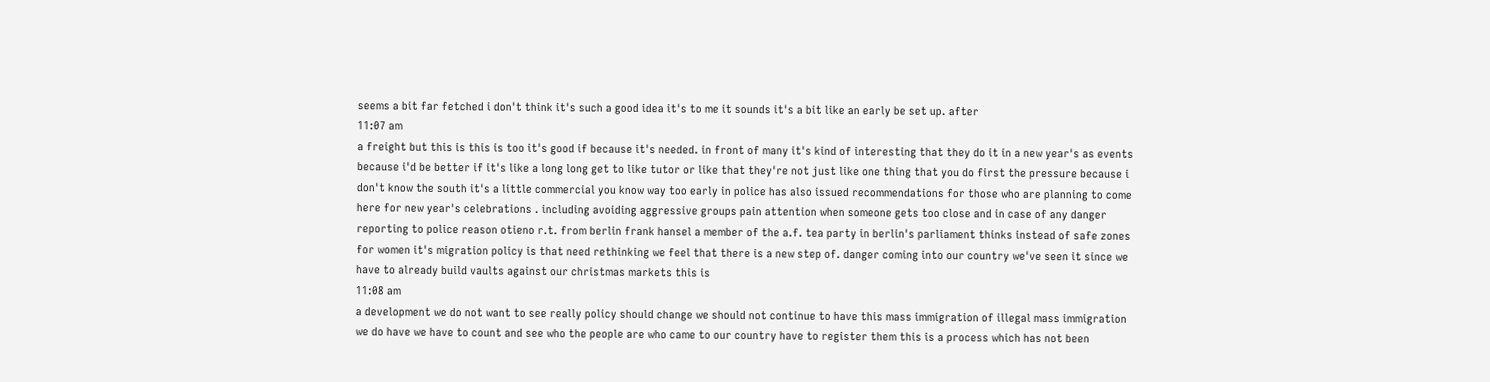seems a bit far fetched i don't think it's such a good idea it's to me it sounds it's a bit like an early be set up. after
11:07 am
a freight but this is this is too it's good if because it's needed. in front of many it's kind of interesting that they do it in a new year's as events because i'd be better if it's like a long long get to like tutor or like that they're not just like one thing that you do first the pressure because i don't know the south it's a little commercial you know way too early in police has also issued recommendations for those who are planning to come here for new year's celebrations . including avoiding aggressive groups pain attention when someone gets too close and in case of any danger reporting to police reason otieno r.t. from berlin frank hansel a member of the a.f. tea party in berlin's parliament thinks instead of safe zones for women it's migration policy is that need rethinking we feel that there is a new step of. danger coming into our country we've seen it since we have to already build vaults against our christmas markets this is
11:08 am
a development we do not want to see really policy should change we should not continue to have this mass immigration of illegal mass immigration we do have we have to count and see who the people are who came to our country have to register them this is a process which has not been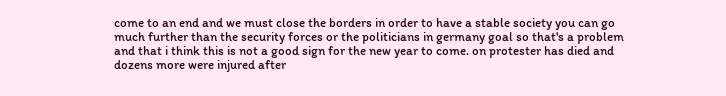come to an end and we must close the borders in order to have a stable society you can go much further than the security forces or the politicians in germany goal so that's a problem and that i think this is not a good sign for the new year to come. on protester has died and dozens more were injured after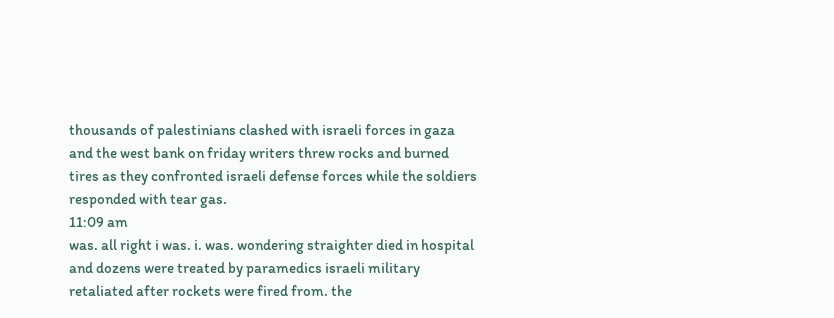thousands of palestinians clashed with israeli forces in gaza and the west bank on friday writers threw rocks and burned tires as they confronted israeli defense forces while the soldiers responded with tear gas.
11:09 am
was. all right i was. i. was. wondering straighter died in hospital and dozens were treated by paramedics israeli military retaliated after rockets were fired from. the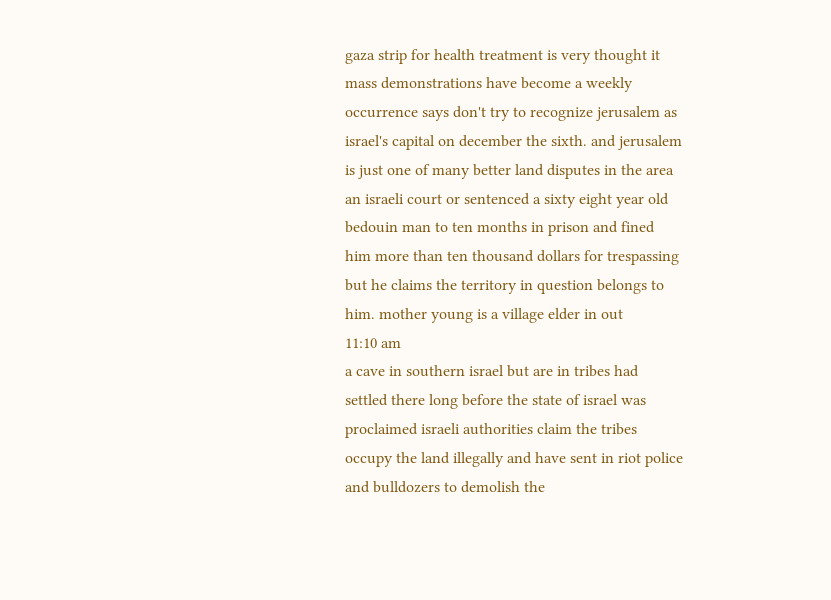gaza strip for health treatment is very thought it mass demonstrations have become a weekly occurrence says don't try to recognize jerusalem as israel's capital on december the sixth. and jerusalem is just one of many better land disputes in the area an israeli court or sentenced a sixty eight year old bedouin man to ten months in prison and fined him more than ten thousand dollars for trespassing but he claims the territory in question belongs to him. mother young is a village elder in out
11:10 am
a cave in southern israel but are in tribes had settled there long before the state of israel was proclaimed israeli authorities claim the tribes occupy the land illegally and have sent in riot police and bulldozers to demolish the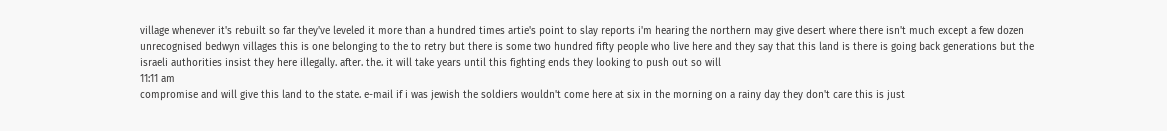village whenever it's rebuilt so far they've leveled it more than a hundred times artie's point to slay reports i'm hearing the northern may give desert where there isn't much except a few dozen unrecognised bedwyn villages this is one belonging to the to retry but there is some two hundred fifty people who live here and they say that this land is there is going back generations but the israeli authorities insist they here illegally. after. the. it will take years until this fighting ends they looking to push out so will
11:11 am
compromise and will give this land to the state. e-mail if i was jewish the soldiers wouldn't come here at six in the morning on a rainy day they don't care this is just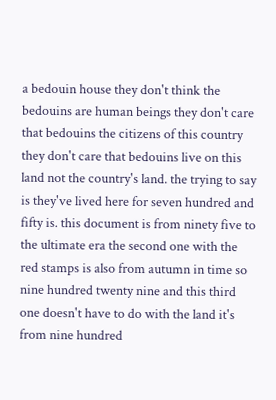a bedouin house they don't think the bedouins are human beings they don't care that bedouins the citizens of this country they don't care that bedouins live on this land not the country's land. the trying to say is they've lived here for seven hundred and fifty is. this document is from ninety five to the ultimate era the second one with the red stamps is also from autumn in time so nine hundred twenty nine and this third one doesn't have to do with the land it's from nine hundred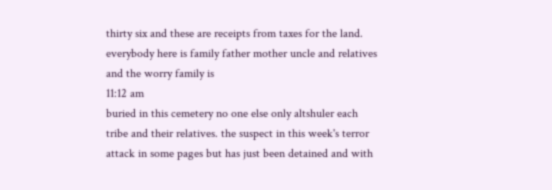thirty six and these are receipts from taxes for the land. everybody here is family father mother uncle and relatives and the worry family is
11:12 am
buried in this cemetery no one else only altshuler each tribe and their relatives. the suspect in this week's terror attack in some pages but has just been detained and with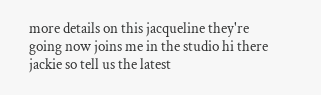more details on this jacqueline they're going now joins me in the studio hi there jackie so tell us the latest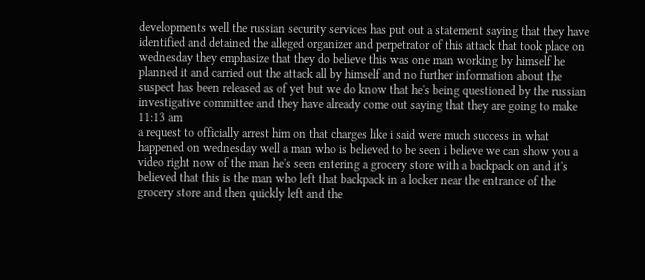developments well the russian security services has put out a statement saying that they have identified and detained the alleged organizer and perpetrator of this attack that took place on wednesday they emphasize that they do believe this was one man working by himself he planned it and carried out the attack all by himself and no further information about the suspect has been released as of yet but we do know that he's being questioned by the russian investigative committee and they have already come out saying that they are going to make
11:13 am
a request to officially arrest him on that charges like i said were much success in what happened on wednesday well a man who is believed to be seen i believe we can show you a video right now of the man he's seen entering a grocery store with a backpack on and it's believed that this is the man who left that backpack in a locker near the entrance of the grocery store and then quickly left and the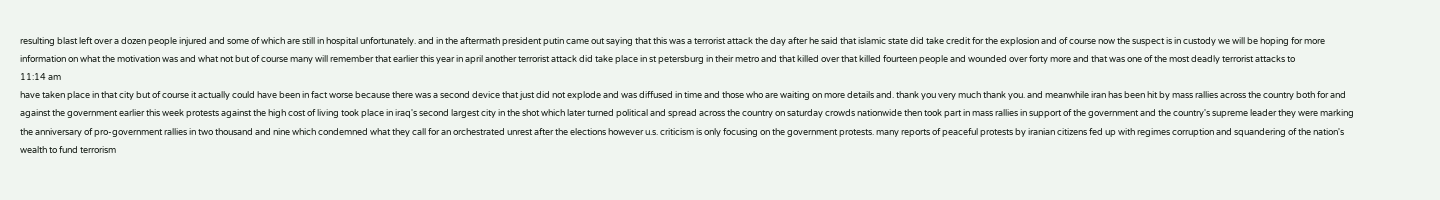resulting blast left over a dozen people injured and some of which are still in hospital unfortunately. and in the aftermath president putin came out saying that this was a terrorist attack the day after he said that islamic state did take credit for the explosion and of course now the suspect is in custody we will be hoping for more information on what the motivation was and what not but of course many will remember that earlier this year in april another terrorist attack did take place in st petersburg in their metro and that killed over that killed fourteen people and wounded over forty more and that was one of the most deadly terrorist attacks to
11:14 am
have taken place in that city but of course it actually could have been in fact worse because there was a second device that just did not explode and was diffused in time and those who are waiting on more details and. thank you very much thank you. and meanwhile iran has been hit by mass rallies across the country both for and against the government earlier this week protests against the high cost of living took place in iraq's second largest city in the shot which later turned political and spread across the country on saturday crowds nationwide then took part in mass rallies in support of the government and the country's supreme leader they were marking the anniversary of pro-government rallies in two thousand and nine which condemned what they call for an orchestrated unrest after the elections however u.s. criticism is only focusing on the government protests. many reports of peaceful protests by iranian citizens fed up with regimes corruption and squandering of the nation's wealth to fund terrorism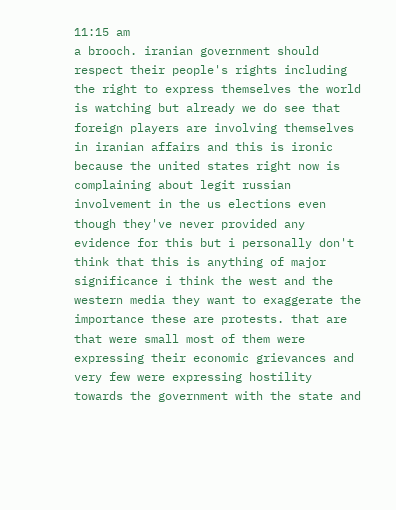11:15 am
a brooch. iranian government should respect their people's rights including the right to express themselves the world is watching but already we do see that foreign players are involving themselves in iranian affairs and this is ironic because the united states right now is complaining about legit russian involvement in the us elections even though they've never provided any evidence for this but i personally don't think that this is anything of major significance i think the west and the western media they want to exaggerate the importance these are protests. that are that were small most of them were expressing their economic grievances and very few were expressing hostility towards the government with the state and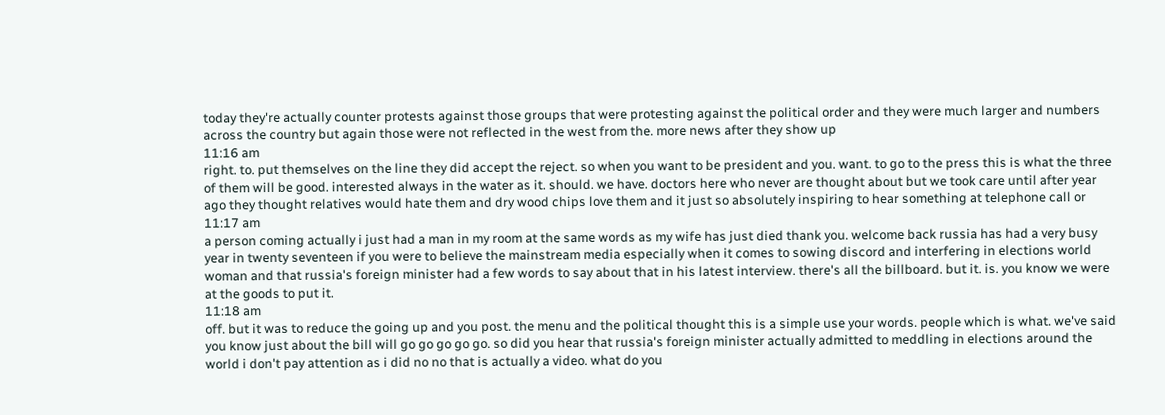today they're actually counter protests against those groups that were protesting against the political order and they were much larger and numbers across the country but again those were not reflected in the west from the. more news after they show up
11:16 am
right. to. put themselves on the line they did accept the reject. so when you want to be president and you. want. to go to the press this is what the three of them will be good. interested always in the water as it. should. we have. doctors here who never are thought about but we took care until after year ago they thought relatives would hate them and dry wood chips love them and it just so absolutely inspiring to hear something at telephone call or
11:17 am
a person coming actually i just had a man in my room at the same words as my wife has just died thank you. welcome back russia has had a very busy year in twenty seventeen if you were to believe the mainstream media especially when it comes to sowing discord and interfering in elections world woman and that russia's foreign minister had a few words to say about that in his latest interview. there's all the billboard. but it. is. you know we were at the goods to put it.
11:18 am
off. but it was to reduce the going up and you post. the menu and the political thought this is a simple use your words. people which is what. we've said you know just about the bill will go go go go go. so did you hear that russia's foreign minister actually admitted to meddling in elections around the world i don't pay attention as i did no no that is actually a video. what do you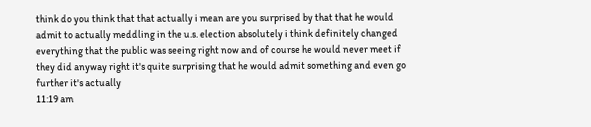think do you think that that actually i mean are you surprised by that that he would admit to actually meddling in the u.s. election absolutely i think definitely changed everything that the public was seeing right now and of course he would never meet if they did anyway right it's quite surprising that he would admit something and even go further it's actually
11:19 am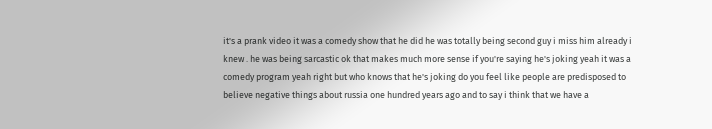it's a prank video it was a comedy show that he did he was totally being second guy i miss him already i knew . he was being sarcastic ok that makes much more sense if you're saying he's joking yeah it was a comedy program yeah right but who knows that he's joking do you feel like people are predisposed to believe negative things about russia one hundred years ago and to say i think that we have a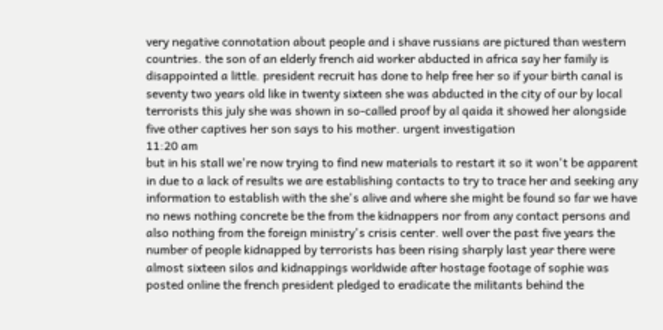very negative connotation about people and i shave russians are pictured than western countries. the son of an elderly french aid worker abducted in africa say her family is disappointed a little. president recruit has done to help free her so if your birth canal is seventy two years old like in twenty sixteen she was abducted in the city of our by local terrorists this july she was shown in so-called proof by al qaida it showed her alongside five other captives her son says to his mother. urgent investigation
11:20 am
but in his stall we're now trying to find new materials to restart it so it won't be apparent in due to a lack of results we are establishing contacts to try to trace her and seeking any information to establish with the she's alive and where she might be found so far we have no news nothing concrete be the from the kidnappers nor from any contact persons and also nothing from the foreign ministry's crisis center. well over the past five years the number of people kidnapped by terrorists has been rising sharply last year there were almost sixteen silos and kidnappings worldwide after hostage footage of sophie was posted online the french president pledged to eradicate the militants behind the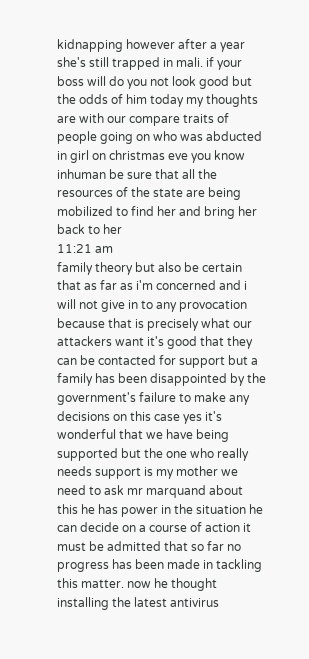kidnapping however after a year she's still trapped in mali. if your boss will do you not look good but the odds of him today my thoughts are with our compare traits of people going on who was abducted in girl on christmas eve you know inhuman be sure that all the resources of the state are being mobilized to find her and bring her back to her
11:21 am
family theory but also be certain that as far as i'm concerned and i will not give in to any provocation because that is precisely what our attackers want it's good that they can be contacted for support but a family has been disappointed by the government's failure to make any decisions on this case yes it's wonderful that we have being supported but the one who really needs support is my mother we need to ask mr marquand about this he has power in the situation he can decide on a course of action it must be admitted that so far no progress has been made in tackling this matter. now he thought installing the latest antivirus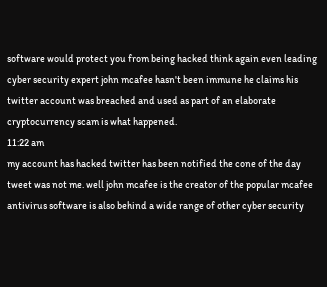software would protect you from being hacked think again even leading cyber security expert john mcafee hasn't been immune he claims his twitter account was breached and used as part of an elaborate cryptocurrency scam is what happened.
11:22 am
my account has hacked twitter has been notified the cone of the day tweet was not me. well john mcafee is the creator of the popular mcafee antivirus software is also behind a wide range of other cyber security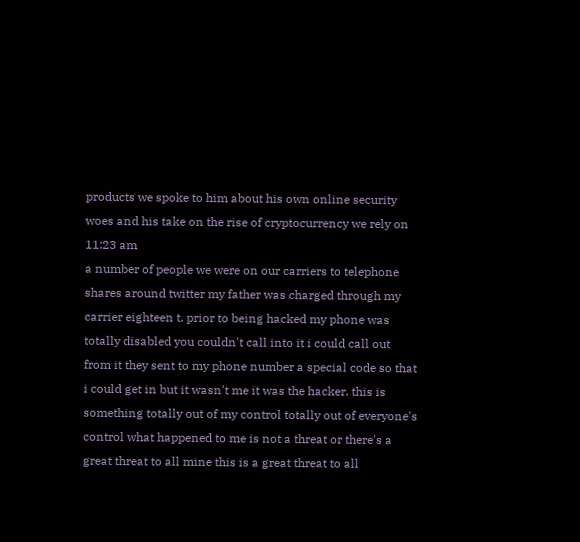products we spoke to him about his own online security woes and his take on the rise of cryptocurrency we rely on
11:23 am
a number of people we were on our carriers to telephone shares around twitter my father was charged through my carrier eighteen t. prior to being hacked my phone was totally disabled you couldn't call into it i could call out from it they sent to my phone number a special code so that i could get in but it wasn't me it was the hacker. this is something totally out of my control totally out of everyone's control what happened to me is not a threat or there's a great threat to all mine this is a great threat to all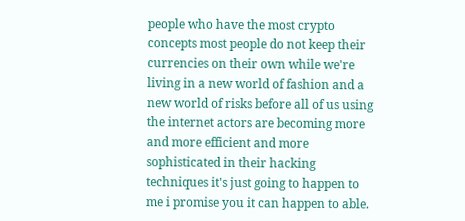people who have the most crypto concepts most people do not keep their currencies on their own while we're living in a new world of fashion and a new world of risks before all of us using the internet actors are becoming more and more efficient and more sophisticated in their hacking techniques it's just going to happen to me i promise you it can happen to able.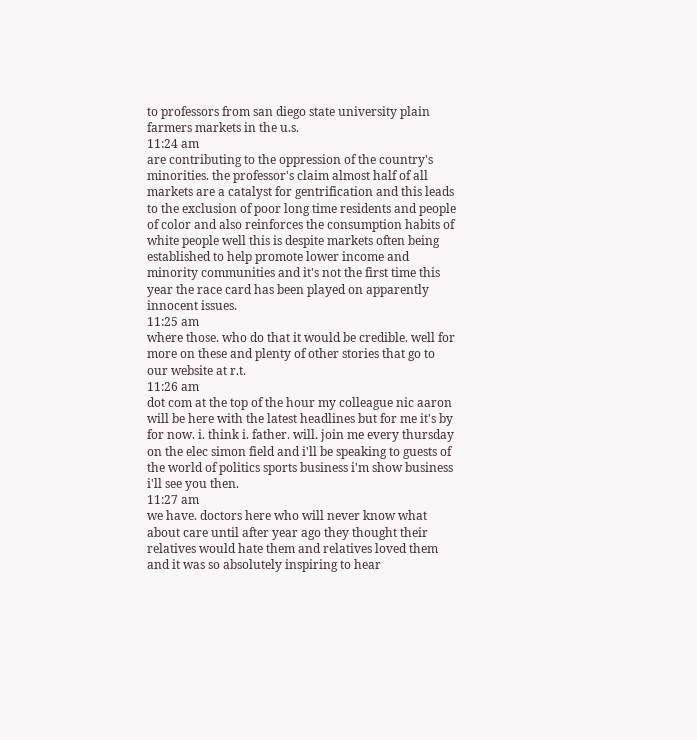to professors from san diego state university plain farmers markets in the u.s.
11:24 am
are contributing to the oppression of the country's minorities. the professor's claim almost half of all markets are a catalyst for gentrification and this leads to the exclusion of poor long time residents and people of color and also reinforces the consumption habits of white people well this is despite markets often being established to help promote lower income and minority communities and it's not the first time this year the race card has been played on apparently innocent issues.
11:25 am
where those. who do that it would be credible. well for more on these and plenty of other stories that go to our website at r.t.
11:26 am
dot com at the top of the hour my colleague nic aaron will be here with the latest headlines but for me it's by for now. i. think i. father. will. join me every thursday on the elec simon field and i'll be speaking to guests of the world of politics sports business i'm show business i'll see you then.
11:27 am
we have. doctors here who will never know what about care until after year ago they thought their relatives would hate them and relatives loved them and it was so absolutely inspiring to hear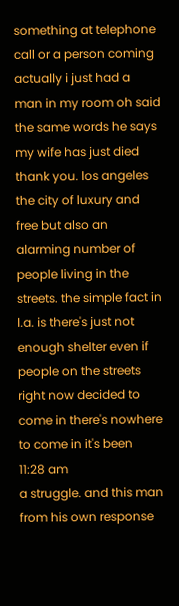something at telephone call or a person coming actually i just had a man in my room oh said the same words he says my wife has just died thank you. los angeles the city of luxury and free but also an alarming number of people living in the streets. the simple fact in l.a. is there's just not enough shelter even if people on the streets right now decided to come in there's nowhere to come in it's been
11:28 am
a struggle. and this man from his own response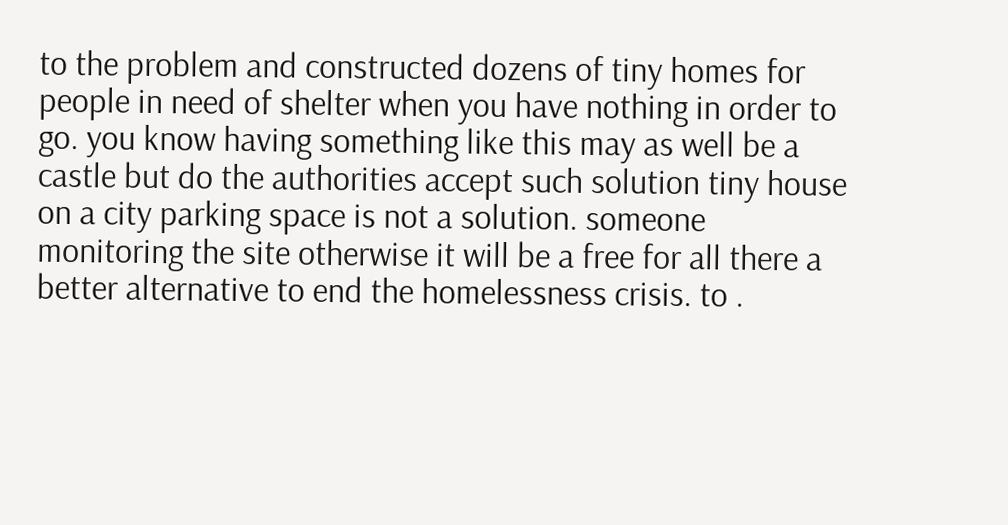to the problem and constructed dozens of tiny homes for people in need of shelter when you have nothing in order to go. you know having something like this may as well be a castle but do the authorities accept such solution tiny house on a city parking space is not a solution. someone monitoring the site otherwise it will be a free for all there a better alternative to end the homelessness crisis. to .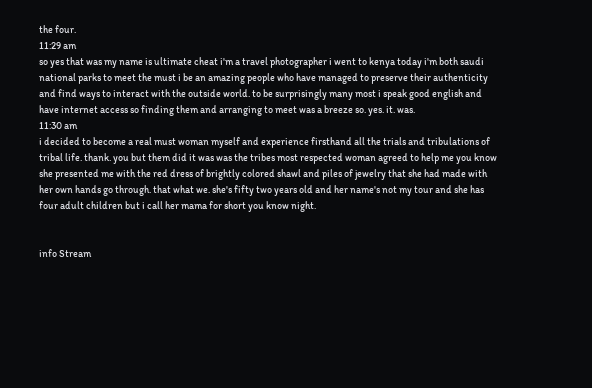the four.
11:29 am
so yes that was my name is ultimate cheat i'm a travel photographer i went to kenya today i'm both saudi national parks to meet the must i be an amazing people who have managed to preserve their authenticity and find ways to interact with the outside world. to be surprisingly many most i speak good english and have internet access so finding them and arranging to meet was a breeze so. yes. it. was.
11:30 am
i decided to become a real must woman myself and experience firsthand all the trials and tribulations of tribal life. thank. you but them did it was was the tribes most respected woman agreed to help me you know she presented me with the red dress of brightly colored shawl and piles of jewelry that she had made with her own hands go through. that what we. she's fifty two years old and her name's not my tour and she has four adult children but i call her mama for short you know night.


info Stream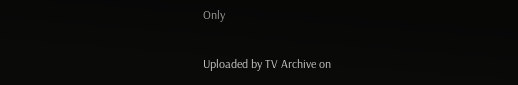Only

Uploaded by TV Archive on